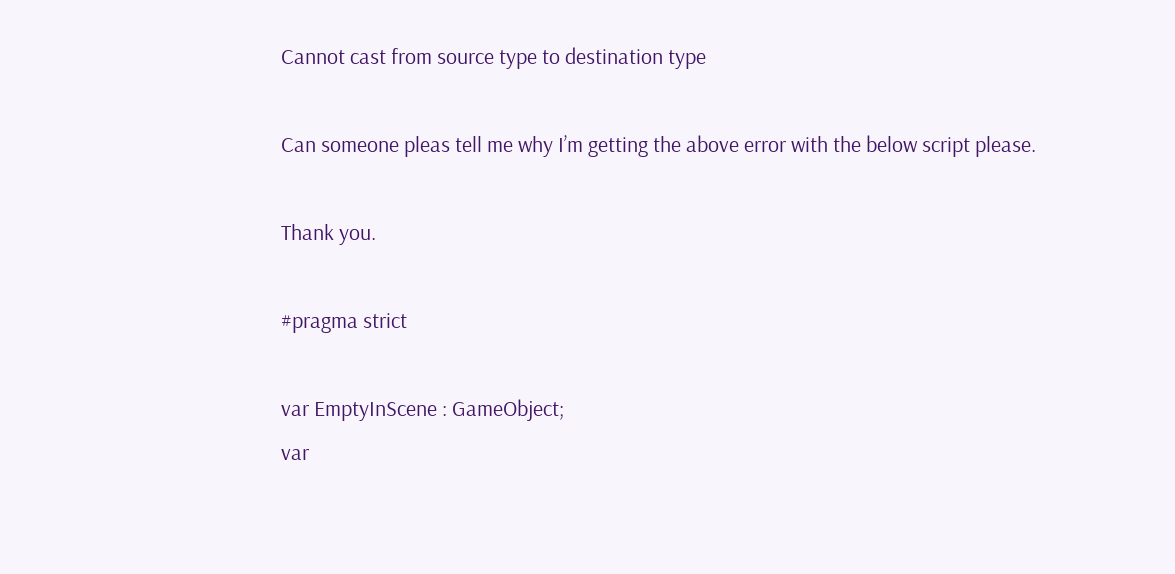Cannot cast from source type to destination type

Can someone pleas tell me why I’m getting the above error with the below script please.

Thank you.

#pragma strict

var EmptyInScene : GameObject;
var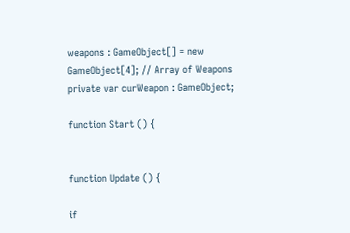weapons : GameObject[] = new GameObject[4]; // Array of Weapons
private var curWeapon : GameObject;

function Start () {


function Update () {

if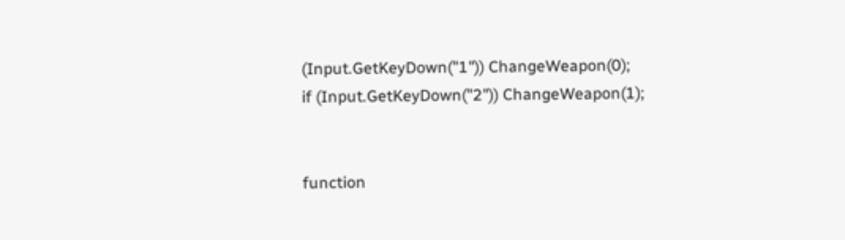(Input.GetKeyDown("1")) ChangeWeapon(0);
if (Input.GetKeyDown("2")) ChangeWeapon(1);


function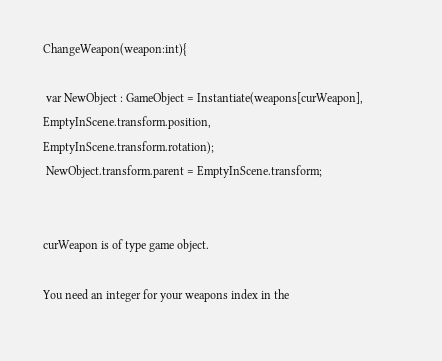ChangeWeapon(weapon:int){

 var NewObject : GameObject = Instantiate(weapons[curWeapon], EmptyInScene.transform.position, EmptyInScene.transform.rotation);
 NewObject.transform.parent = EmptyInScene.transform;


curWeapon is of type game object.

You need an integer for your weapons index in the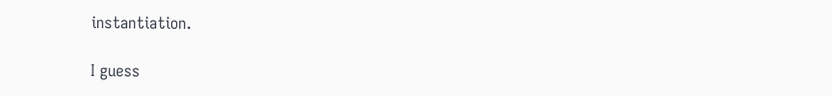instantiation.

I guess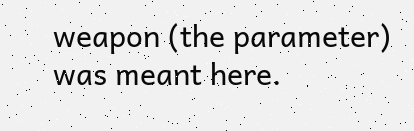weapon (the parameter) was meant here.